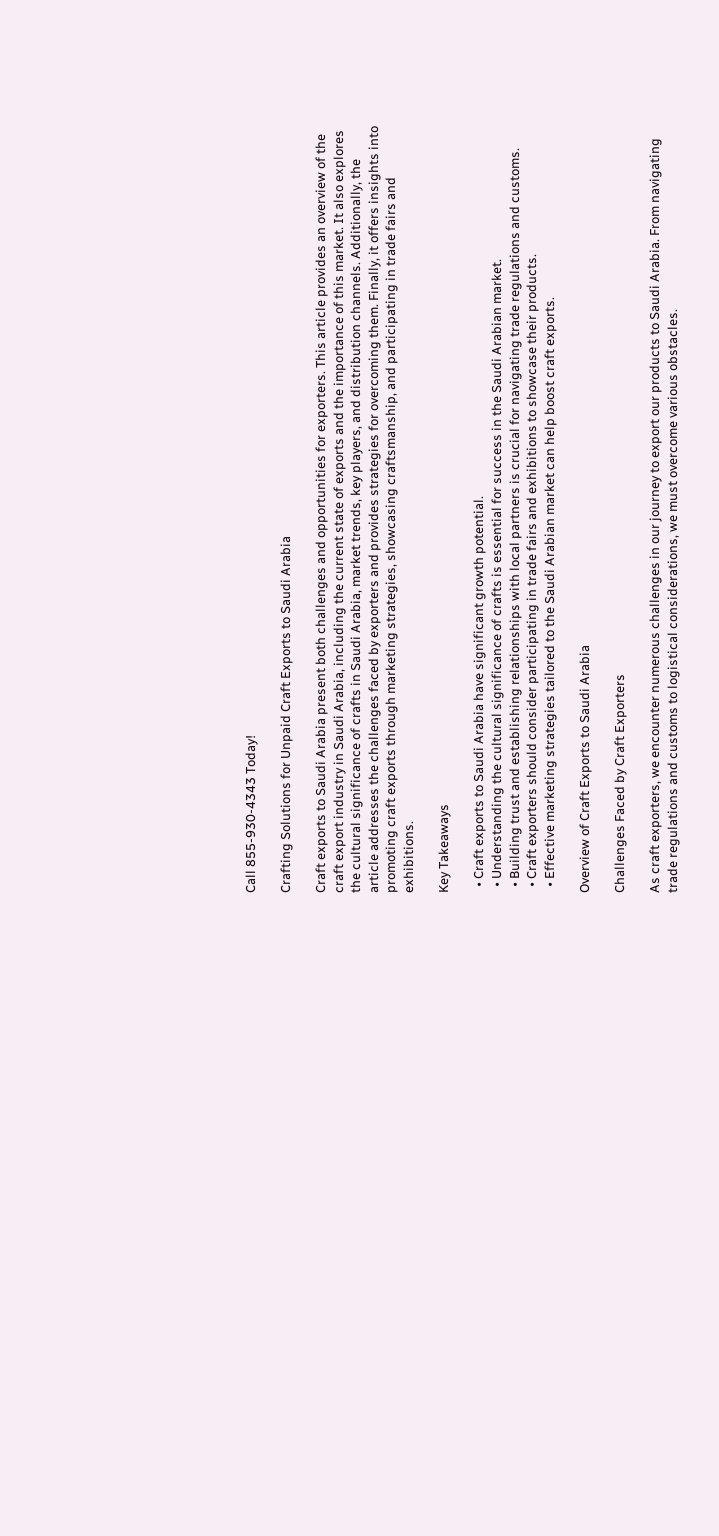Call 855-930-4343 Today!

Crafting Solutions for Unpaid Craft Exports to Saudi Arabia

Craft exports to Saudi Arabia present both challenges and opportunities for exporters. This article provides an overview of the craft export industry in Saudi Arabia, including the current state of exports and the importance of this market. It also explores the cultural significance of crafts in Saudi Arabia, market trends, key players, and distribution channels. Additionally, the article addresses the challenges faced by exporters and provides strategies for overcoming them. Finally, it offers insights into promoting craft exports through marketing strategies, showcasing craftsmanship, and participating in trade fairs and exhibitions.

Key Takeaways

  • Craft exports to Saudi Arabia have significant growth potential.
  • Understanding the cultural significance of crafts is essential for success in the Saudi Arabian market.
  • Building trust and establishing relationships with local partners is crucial for navigating trade regulations and customs.
  • Craft exporters should consider participating in trade fairs and exhibitions to showcase their products.
  • Effective marketing strategies tailored to the Saudi Arabian market can help boost craft exports.

Overview of Craft Exports to Saudi Arabia

Challenges Faced by Craft Exporters

As craft exporters, we encounter numerous challenges in our journey to export our products to Saudi Arabia. From navigating trade regulations and customs to logistical considerations, we must overcome various obstacles.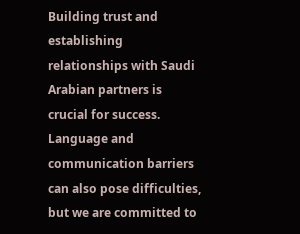Building trust and establishing relationships with Saudi Arabian partners is crucial for success. Language and communication barriers can also pose difficulties, but we are committed to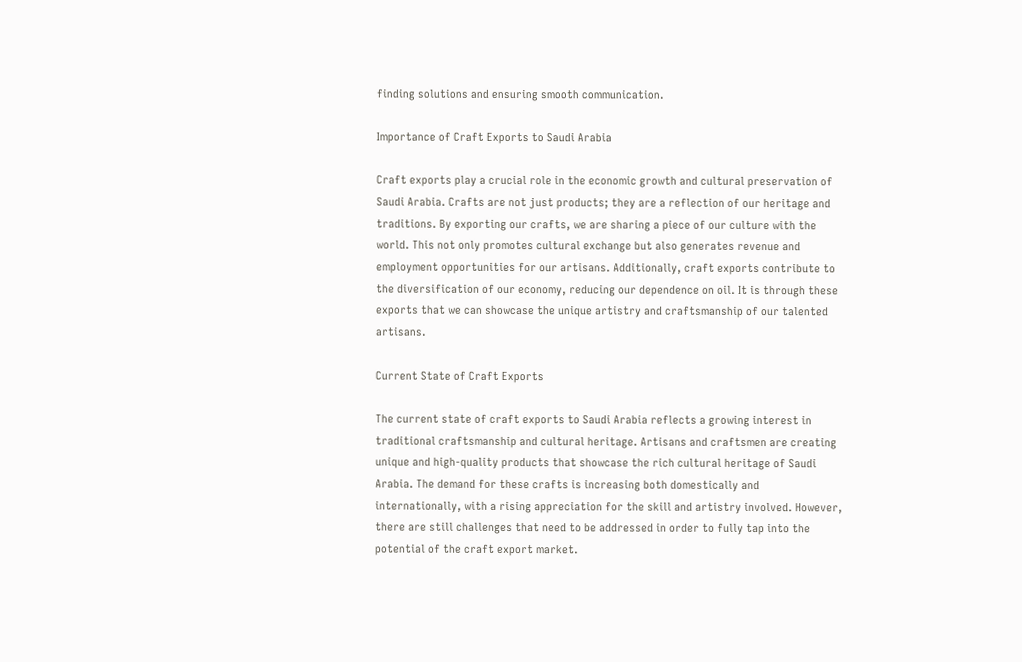finding solutions and ensuring smooth communication.

Importance of Craft Exports to Saudi Arabia

Craft exports play a crucial role in the economic growth and cultural preservation of Saudi Arabia. Crafts are not just products; they are a reflection of our heritage and traditions. By exporting our crafts, we are sharing a piece of our culture with the world. This not only promotes cultural exchange but also generates revenue and employment opportunities for our artisans. Additionally, craft exports contribute to the diversification of our economy, reducing our dependence on oil. It is through these exports that we can showcase the unique artistry and craftsmanship of our talented artisans.

Current State of Craft Exports

The current state of craft exports to Saudi Arabia reflects a growing interest in traditional craftsmanship and cultural heritage. Artisans and craftsmen are creating unique and high-quality products that showcase the rich cultural heritage of Saudi Arabia. The demand for these crafts is increasing both domestically and internationally, with a rising appreciation for the skill and artistry involved. However, there are still challenges that need to be addressed in order to fully tap into the potential of the craft export market.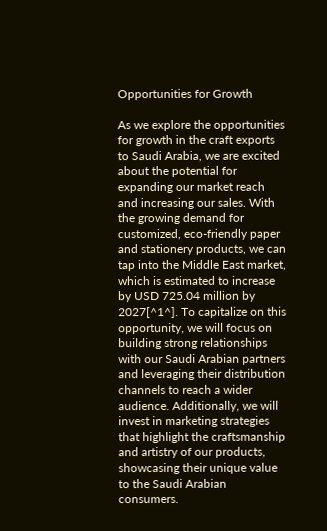Opportunities for Growth

As we explore the opportunities for growth in the craft exports to Saudi Arabia, we are excited about the potential for expanding our market reach and increasing our sales. With the growing demand for customized, eco-friendly paper and stationery products, we can tap into the Middle East market, which is estimated to increase by USD 725.04 million by 2027[^1^]. To capitalize on this opportunity, we will focus on building strong relationships with our Saudi Arabian partners and leveraging their distribution channels to reach a wider audience. Additionally, we will invest in marketing strategies that highlight the craftsmanship and artistry of our products, showcasing their unique value to the Saudi Arabian consumers.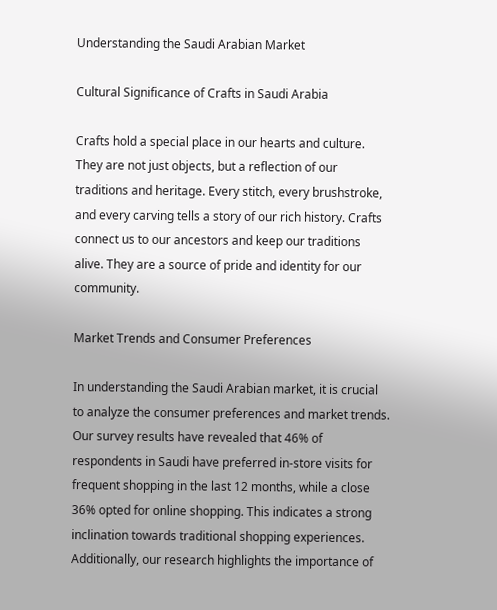Understanding the Saudi Arabian Market

Cultural Significance of Crafts in Saudi Arabia

Crafts hold a special place in our hearts and culture. They are not just objects, but a reflection of our traditions and heritage. Every stitch, every brushstroke, and every carving tells a story of our rich history. Crafts connect us to our ancestors and keep our traditions alive. They are a source of pride and identity for our community.

Market Trends and Consumer Preferences

In understanding the Saudi Arabian market, it is crucial to analyze the consumer preferences and market trends. Our survey results have revealed that 46% of respondents in Saudi have preferred in-store visits for frequent shopping in the last 12 months, while a close 36% opted for online shopping. This indicates a strong inclination towards traditional shopping experiences. Additionally, our research highlights the importance of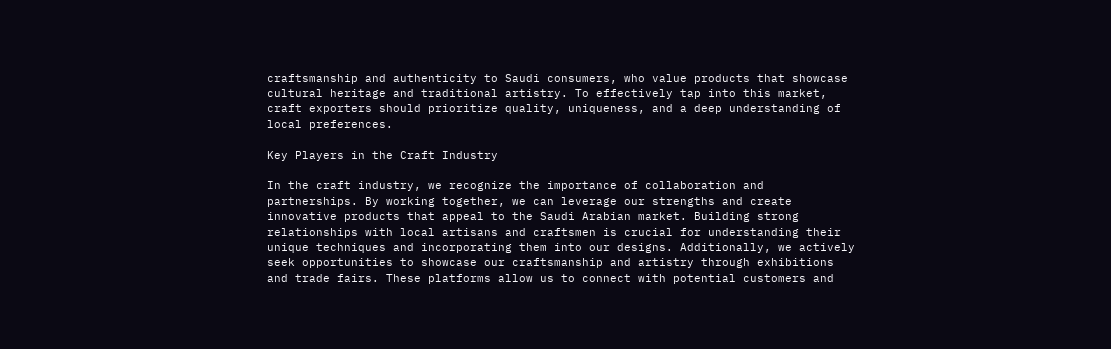craftsmanship and authenticity to Saudi consumers, who value products that showcase cultural heritage and traditional artistry. To effectively tap into this market, craft exporters should prioritize quality, uniqueness, and a deep understanding of local preferences.

Key Players in the Craft Industry

In the craft industry, we recognize the importance of collaboration and partnerships. By working together, we can leverage our strengths and create innovative products that appeal to the Saudi Arabian market. Building strong relationships with local artisans and craftsmen is crucial for understanding their unique techniques and incorporating them into our designs. Additionally, we actively seek opportunities to showcase our craftsmanship and artistry through exhibitions and trade fairs. These platforms allow us to connect with potential customers and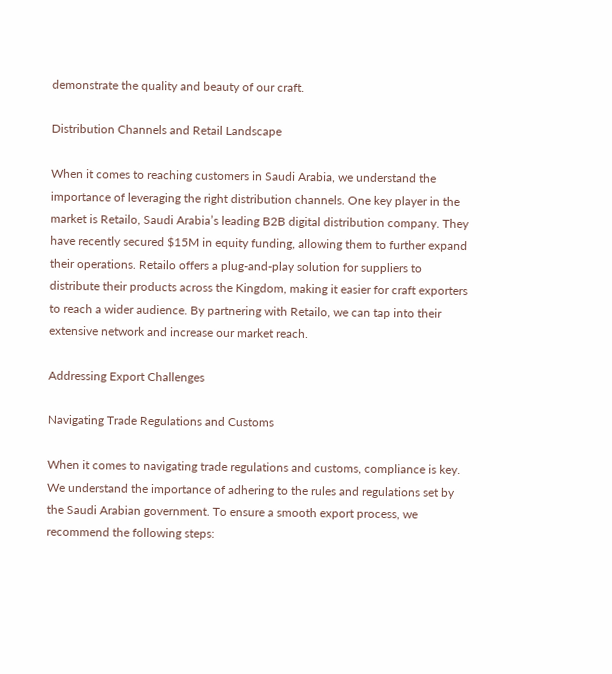demonstrate the quality and beauty of our craft.

Distribution Channels and Retail Landscape

When it comes to reaching customers in Saudi Arabia, we understand the importance of leveraging the right distribution channels. One key player in the market is Retailo, Saudi Arabia’s leading B2B digital distribution company. They have recently secured $15M in equity funding, allowing them to further expand their operations. Retailo offers a plug-and-play solution for suppliers to distribute their products across the Kingdom, making it easier for craft exporters to reach a wider audience. By partnering with Retailo, we can tap into their extensive network and increase our market reach.

Addressing Export Challenges

Navigating Trade Regulations and Customs

When it comes to navigating trade regulations and customs, compliance is key. We understand the importance of adhering to the rules and regulations set by the Saudi Arabian government. To ensure a smooth export process, we recommend the following steps: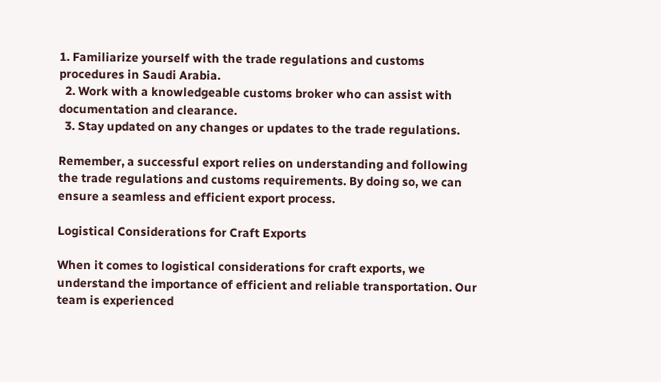1. Familiarize yourself with the trade regulations and customs procedures in Saudi Arabia.
  2. Work with a knowledgeable customs broker who can assist with documentation and clearance.
  3. Stay updated on any changes or updates to the trade regulations.

Remember, a successful export relies on understanding and following the trade regulations and customs requirements. By doing so, we can ensure a seamless and efficient export process.

Logistical Considerations for Craft Exports

When it comes to logistical considerations for craft exports, we understand the importance of efficient and reliable transportation. Our team is experienced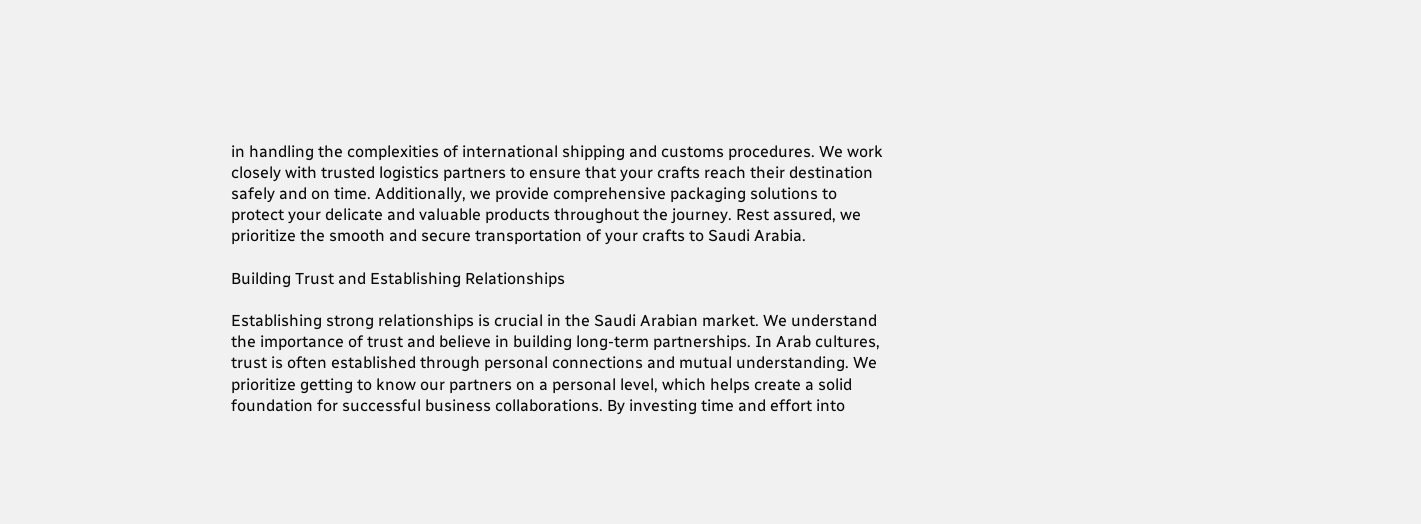in handling the complexities of international shipping and customs procedures. We work closely with trusted logistics partners to ensure that your crafts reach their destination safely and on time. Additionally, we provide comprehensive packaging solutions to protect your delicate and valuable products throughout the journey. Rest assured, we prioritize the smooth and secure transportation of your crafts to Saudi Arabia.

Building Trust and Establishing Relationships

Establishing strong relationships is crucial in the Saudi Arabian market. We understand the importance of trust and believe in building long-term partnerships. In Arab cultures, trust is often established through personal connections and mutual understanding. We prioritize getting to know our partners on a personal level, which helps create a solid foundation for successful business collaborations. By investing time and effort into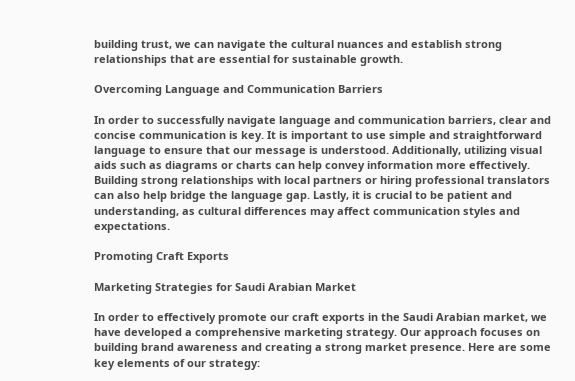building trust, we can navigate the cultural nuances and establish strong relationships that are essential for sustainable growth.

Overcoming Language and Communication Barriers

In order to successfully navigate language and communication barriers, clear and concise communication is key. It is important to use simple and straightforward language to ensure that our message is understood. Additionally, utilizing visual aids such as diagrams or charts can help convey information more effectively. Building strong relationships with local partners or hiring professional translators can also help bridge the language gap. Lastly, it is crucial to be patient and understanding, as cultural differences may affect communication styles and expectations.

Promoting Craft Exports

Marketing Strategies for Saudi Arabian Market

In order to effectively promote our craft exports in the Saudi Arabian market, we have developed a comprehensive marketing strategy. Our approach focuses on building brand awareness and creating a strong market presence. Here are some key elements of our strategy: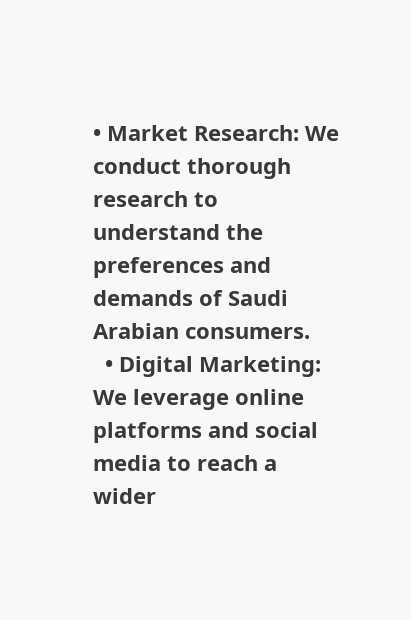• Market Research: We conduct thorough research to understand the preferences and demands of Saudi Arabian consumers.
  • Digital Marketing: We leverage online platforms and social media to reach a wider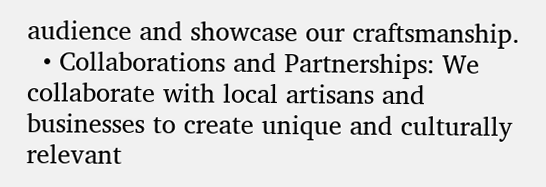audience and showcase our craftsmanship.
  • Collaborations and Partnerships: We collaborate with local artisans and businesses to create unique and culturally relevant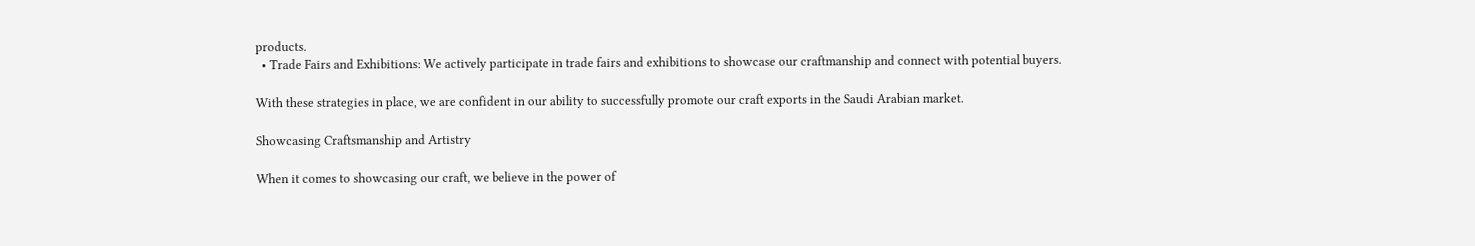products.
  • Trade Fairs and Exhibitions: We actively participate in trade fairs and exhibitions to showcase our craftmanship and connect with potential buyers.

With these strategies in place, we are confident in our ability to successfully promote our craft exports in the Saudi Arabian market.

Showcasing Craftsmanship and Artistry

When it comes to showcasing our craft, we believe in the power of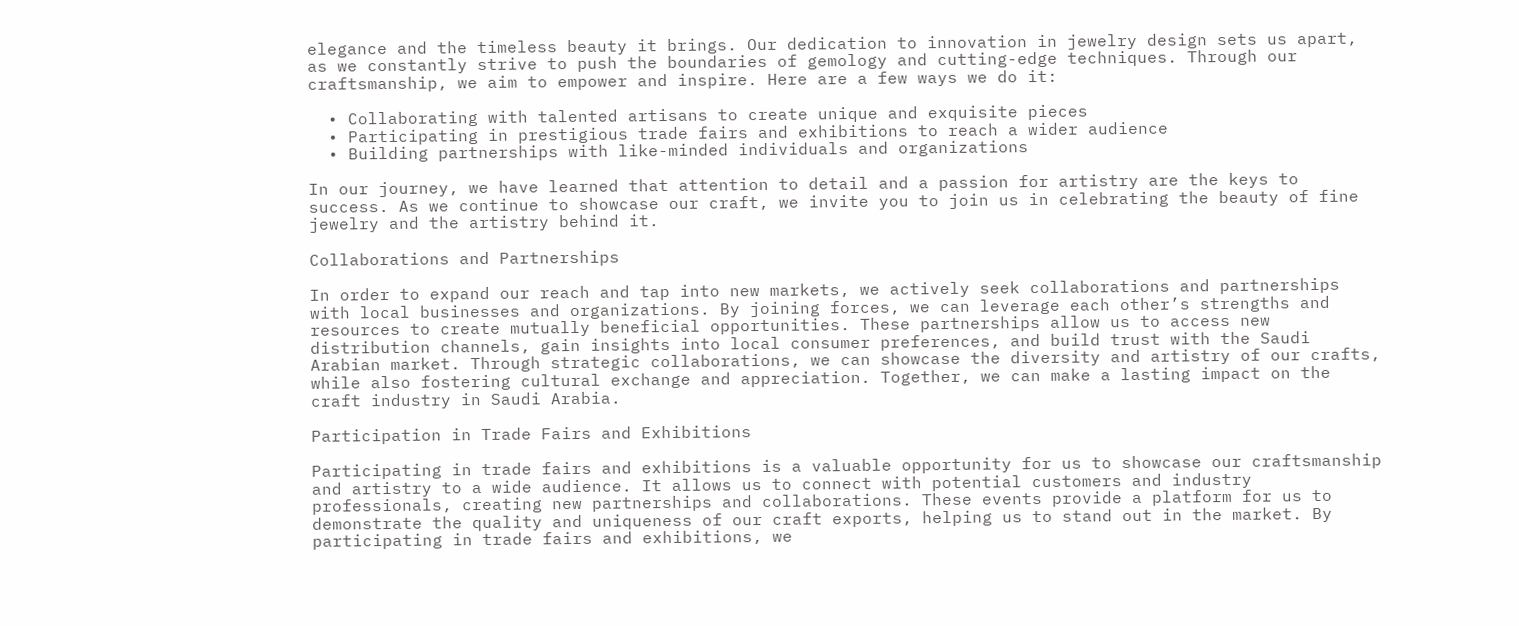elegance and the timeless beauty it brings. Our dedication to innovation in jewelry design sets us apart, as we constantly strive to push the boundaries of gemology and cutting-edge techniques. Through our craftsmanship, we aim to empower and inspire. Here are a few ways we do it:

  • Collaborating with talented artisans to create unique and exquisite pieces
  • Participating in prestigious trade fairs and exhibitions to reach a wider audience
  • Building partnerships with like-minded individuals and organizations

In our journey, we have learned that attention to detail and a passion for artistry are the keys to success. As we continue to showcase our craft, we invite you to join us in celebrating the beauty of fine jewelry and the artistry behind it.

Collaborations and Partnerships

In order to expand our reach and tap into new markets, we actively seek collaborations and partnerships with local businesses and organizations. By joining forces, we can leverage each other’s strengths and resources to create mutually beneficial opportunities. These partnerships allow us to access new distribution channels, gain insights into local consumer preferences, and build trust with the Saudi Arabian market. Through strategic collaborations, we can showcase the diversity and artistry of our crafts, while also fostering cultural exchange and appreciation. Together, we can make a lasting impact on the craft industry in Saudi Arabia.

Participation in Trade Fairs and Exhibitions

Participating in trade fairs and exhibitions is a valuable opportunity for us to showcase our craftsmanship and artistry to a wide audience. It allows us to connect with potential customers and industry professionals, creating new partnerships and collaborations. These events provide a platform for us to demonstrate the quality and uniqueness of our craft exports, helping us to stand out in the market. By participating in trade fairs and exhibitions, we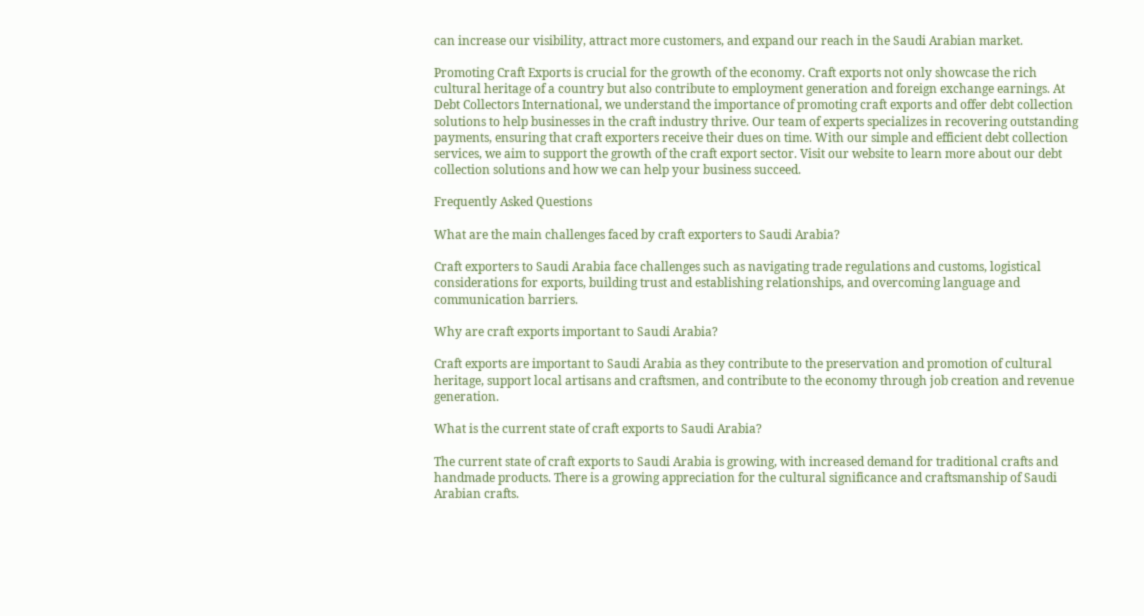can increase our visibility, attract more customers, and expand our reach in the Saudi Arabian market.

Promoting Craft Exports is crucial for the growth of the economy. Craft exports not only showcase the rich cultural heritage of a country but also contribute to employment generation and foreign exchange earnings. At Debt Collectors International, we understand the importance of promoting craft exports and offer debt collection solutions to help businesses in the craft industry thrive. Our team of experts specializes in recovering outstanding payments, ensuring that craft exporters receive their dues on time. With our simple and efficient debt collection services, we aim to support the growth of the craft export sector. Visit our website to learn more about our debt collection solutions and how we can help your business succeed.

Frequently Asked Questions

What are the main challenges faced by craft exporters to Saudi Arabia?

Craft exporters to Saudi Arabia face challenges such as navigating trade regulations and customs, logistical considerations for exports, building trust and establishing relationships, and overcoming language and communication barriers.

Why are craft exports important to Saudi Arabia?

Craft exports are important to Saudi Arabia as they contribute to the preservation and promotion of cultural heritage, support local artisans and craftsmen, and contribute to the economy through job creation and revenue generation.

What is the current state of craft exports to Saudi Arabia?

The current state of craft exports to Saudi Arabia is growing, with increased demand for traditional crafts and handmade products. There is a growing appreciation for the cultural significance and craftsmanship of Saudi Arabian crafts.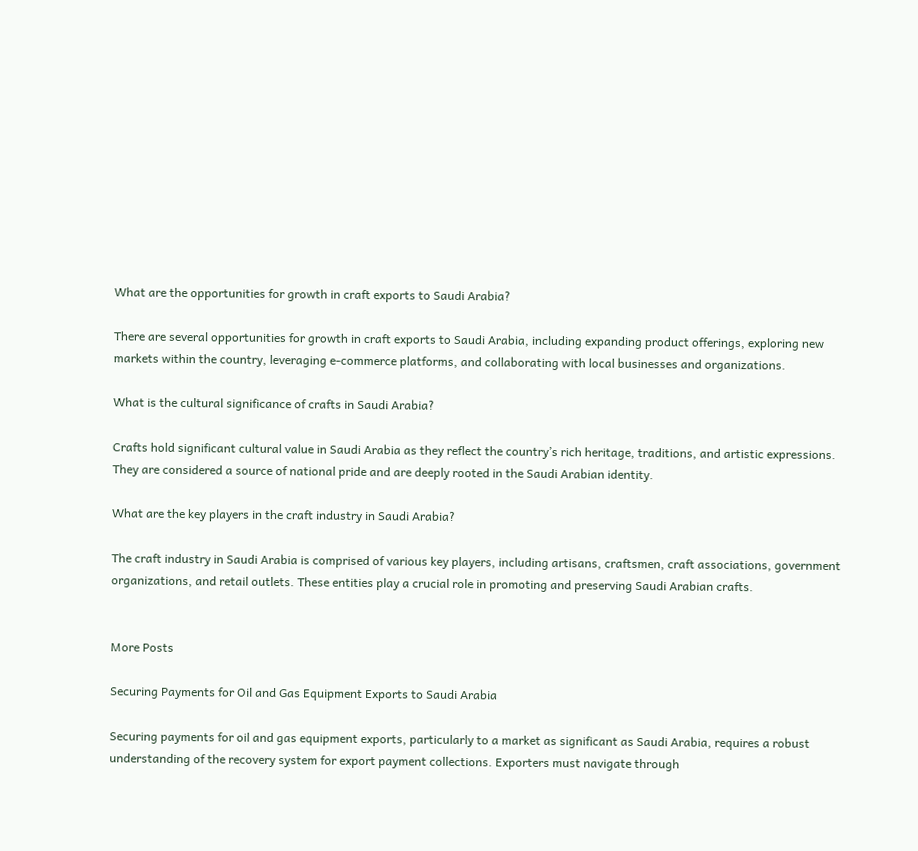What are the opportunities for growth in craft exports to Saudi Arabia?

There are several opportunities for growth in craft exports to Saudi Arabia, including expanding product offerings, exploring new markets within the country, leveraging e-commerce platforms, and collaborating with local businesses and organizations.

What is the cultural significance of crafts in Saudi Arabia?

Crafts hold significant cultural value in Saudi Arabia as they reflect the country’s rich heritage, traditions, and artistic expressions. They are considered a source of national pride and are deeply rooted in the Saudi Arabian identity.

What are the key players in the craft industry in Saudi Arabia?

The craft industry in Saudi Arabia is comprised of various key players, including artisans, craftsmen, craft associations, government organizations, and retail outlets. These entities play a crucial role in promoting and preserving Saudi Arabian crafts.


More Posts

Securing Payments for Oil and Gas Equipment Exports to Saudi Arabia

Securing payments for oil and gas equipment exports, particularly to a market as significant as Saudi Arabia, requires a robust understanding of the recovery system for export payment collections. Exporters must navigate through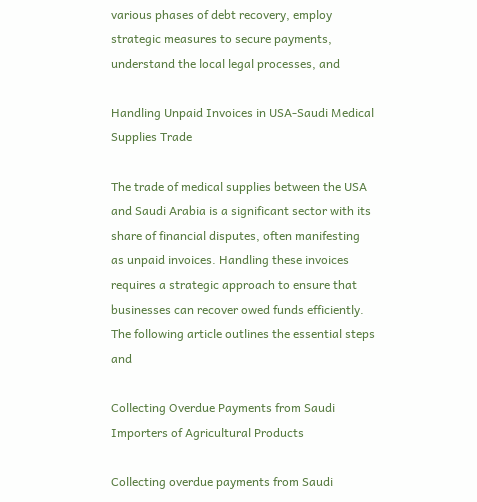various phases of debt recovery, employ strategic measures to secure payments, understand the local legal processes, and

Handling Unpaid Invoices in USA-Saudi Medical Supplies Trade

The trade of medical supplies between the USA and Saudi Arabia is a significant sector with its share of financial disputes, often manifesting as unpaid invoices. Handling these invoices requires a strategic approach to ensure that businesses can recover owed funds efficiently. The following article outlines the essential steps and

Collecting Overdue Payments from Saudi Importers of Agricultural Products

Collecting overdue payments from Saudi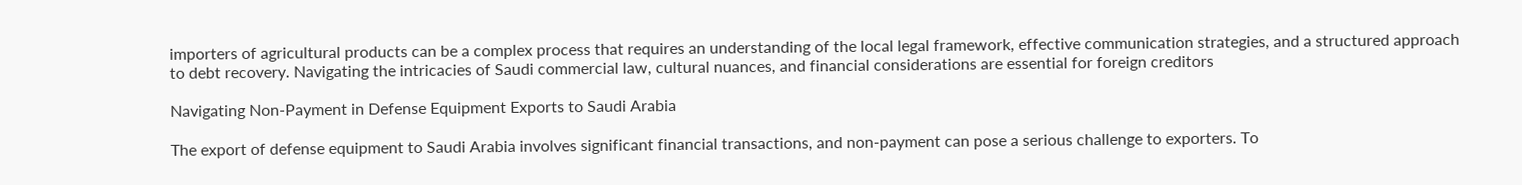importers of agricultural products can be a complex process that requires an understanding of the local legal framework, effective communication strategies, and a structured approach to debt recovery. Navigating the intricacies of Saudi commercial law, cultural nuances, and financial considerations are essential for foreign creditors

Navigating Non-Payment in Defense Equipment Exports to Saudi Arabia

The export of defense equipment to Saudi Arabia involves significant financial transactions, and non-payment can pose a serious challenge to exporters. To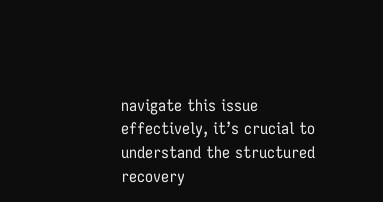navigate this issue effectively, it’s crucial to understand the structured recovery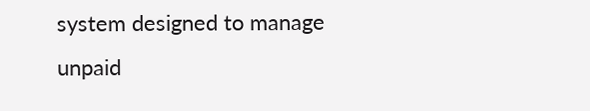system designed to manage unpaid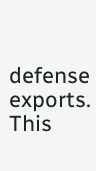defense exports. This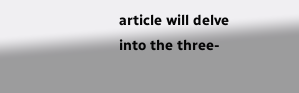article will delve into the three-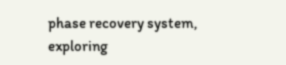phase recovery system, exploring